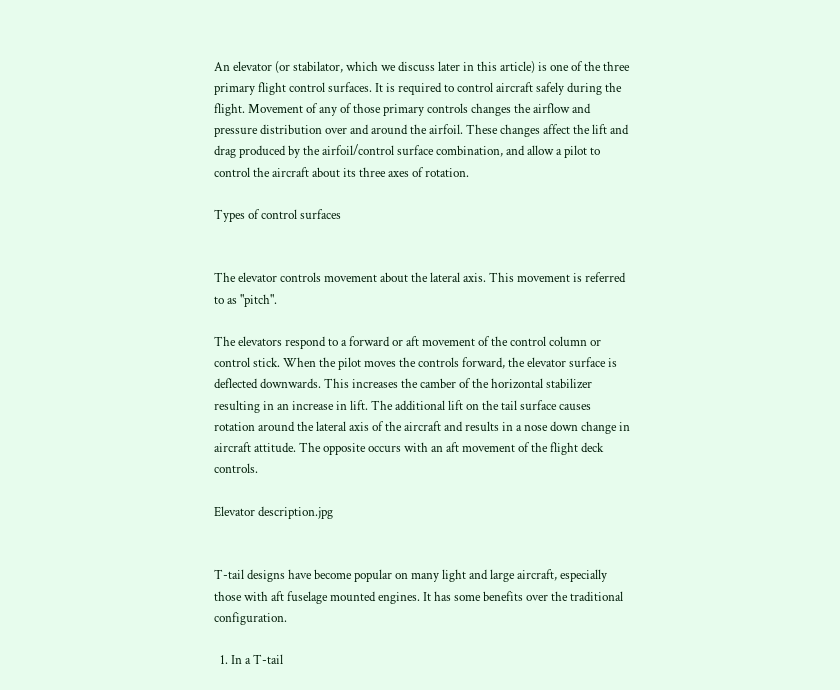An elevator (or stabilator, which we discuss later in this article) is one of the three primary flight control surfaces. It is required to control aircraft safely during the flight. Movement of any of those primary controls changes the airflow and pressure distribution over and around the airfoil. These changes affect the lift and drag produced by the airfoil/control surface combination, and allow a pilot to control the aircraft about its three axes of rotation.

Types of control surfaces


The elevator controls movement about the lateral axis. This movement is referred to as "pitch".

The elevators respond to a forward or aft movement of the control column or control stick. When the pilot moves the controls forward, the elevator surface is deflected downwards. This increases the camber of the horizontal stabilizer resulting in an increase in lift. The additional lift on the tail surface causes rotation around the lateral axis of the aircraft and results in a nose down change in aircraft attitude. The opposite occurs with an aft movement of the flight deck controls.

Elevator description.jpg


T-tail designs have become popular on many light and large aircraft, especially those with aft fuselage mounted engines. It has some benefits over the traditional configuration.

  1. In a T-tail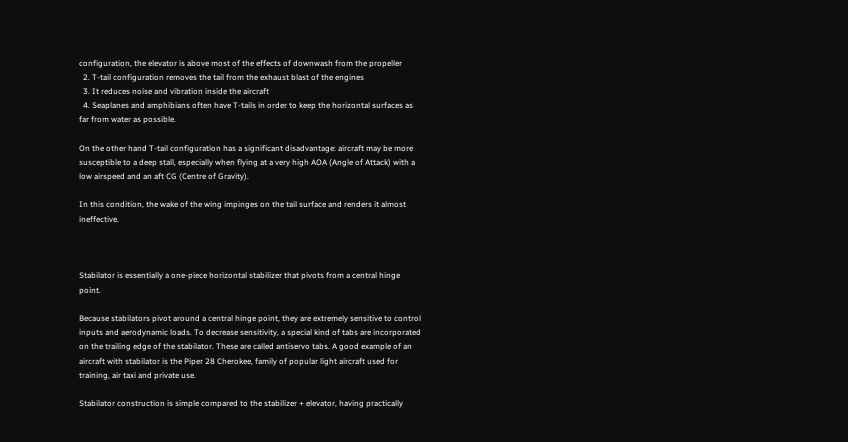configuration, the elevator is above most of the effects of downwash from the propeller
  2. T-tail configuration removes the tail from the exhaust blast of the engines
  3. It reduces noise and vibration inside the aircraft
  4. Seaplanes and amphibians often have T-tails in order to keep the horizontal surfaces as far from water as possible.

On the other hand T-tail configuration has a significant disadvantage: aircraft may be more susceptible to a deep stall, especially when flying at a very high AOA (Angle of Attack) with a low airspeed and an aft CG (Centre of Gravity).

In this condition, the wake of the wing impinges on the tail surface and renders it almost ineffective.



Stabilator is essentially a one-piece horizontal stabilizer that pivots from a central hinge point.

Because stabilators pivot around a central hinge point, they are extremely sensitive to control inputs and aerodynamic loads. To decrease sensitivity, a special kind of tabs are incorporated on the trailing edge of the stabilator. These are called antiservo tabs. A good example of an aircraft with stabilator is the Piper 28 Cherokee, family of popular light aircraft used for training, air taxi and private use.

Stabilator construction is simple compared to the stabilizer + elevator, having practically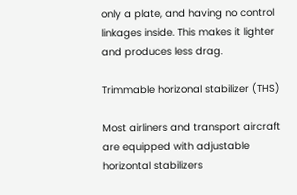only a plate, and having no control linkages inside. This makes it lighter and produces less drag.

Trimmable horizonal stabilizer (THS)

Most airliners and transport aircraft are equipped with adjustable horizontal stabilizers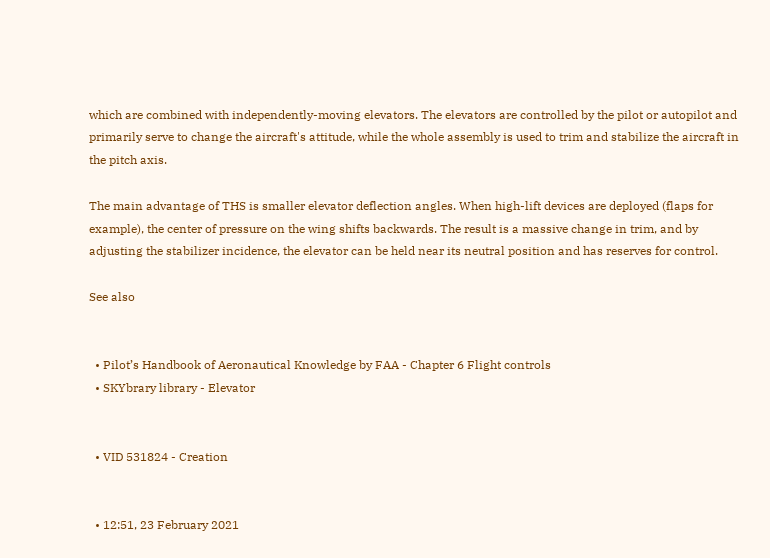which are combined with independently-moving elevators. The elevators are controlled by the pilot or autopilot and primarily serve to change the aircraft's attitude, while the whole assembly is used to trim and stabilize the aircraft in the pitch axis.

The main advantage of THS is smaller elevator deflection angles. When high-lift devices are deployed (flaps for example), the center of pressure on the wing shifts backwards. The result is a massive change in trim, and by adjusting the stabilizer incidence, the elevator can be held near its neutral position and has reserves for control.

See also


  • Pilot’s Handbook of Aeronautical Knowledge by FAA - Chapter 6 Flight controls
  • SKYbrary library - Elevator


  • VID 531824 - Creation


  • 12:51, 23 February 2021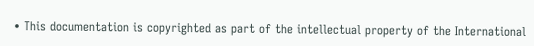• This documentation is copyrighted as part of the intellectual property of the International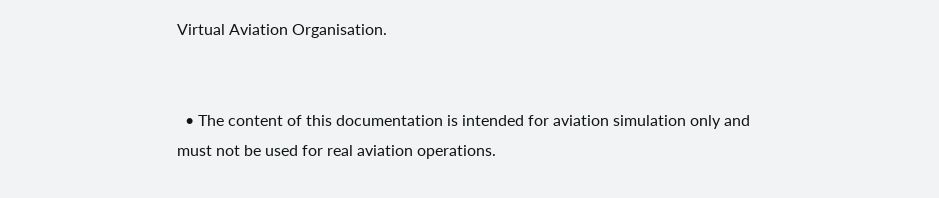Virtual Aviation Organisation.


  • The content of this documentation is intended for aviation simulation only and must not be used for real aviation operations.